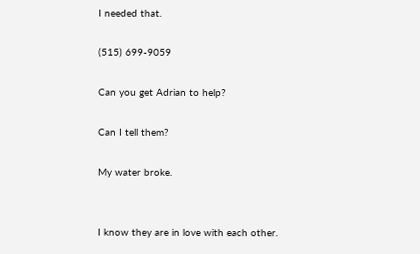I needed that.

(515) 699-9059

Can you get Adrian to help?

Can I tell them?

My water broke.


I know they are in love with each other.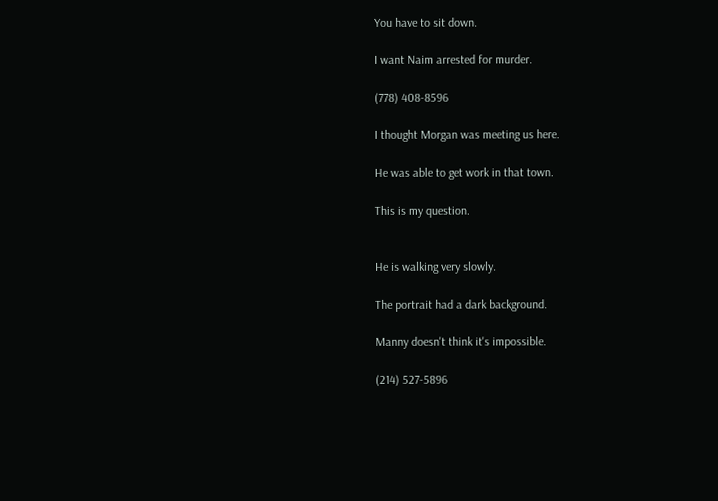You have to sit down.

I want Naim arrested for murder.

(778) 408-8596

I thought Morgan was meeting us here.

He was able to get work in that town.

This is my question.


He is walking very slowly.

The portrait had a dark background.

Manny doesn't think it's impossible.

(214) 527-5896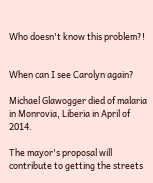Who doesn't know this problem?!


When can I see Carolyn again?

Michael Glawogger died of malaria in Monrovia, Liberia in April of 2014.

The mayor's proposal will contribute to getting the streets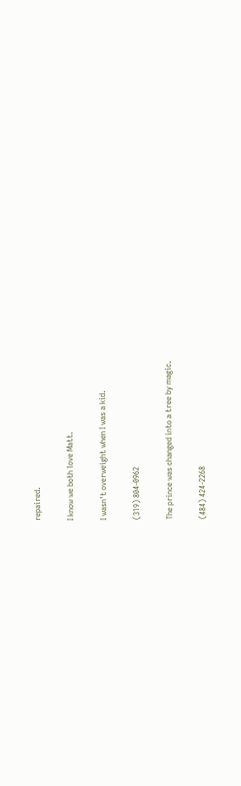repaired.

I know we both love Matt.

I wasn't overweight when I was a kid.

(319) 804-0962

The prince was changed into a tree by magic.

(484) 424-2268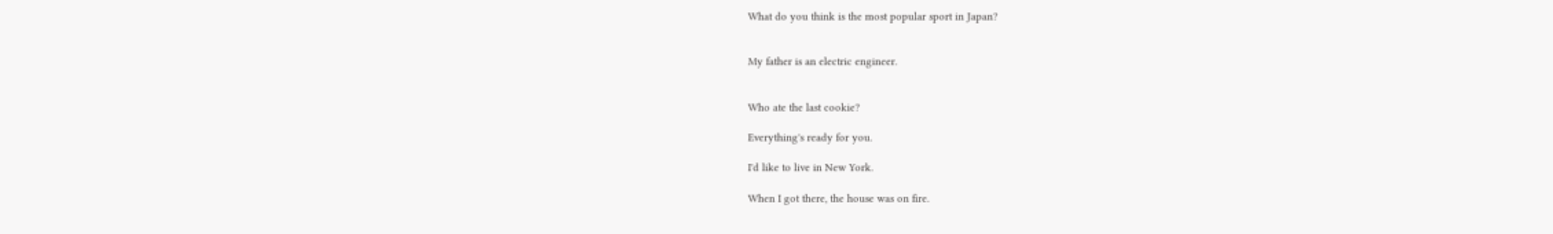What do you think is the most popular sport in Japan?


My father is an electric engineer.


Who ate the last cookie?

Everything's ready for you.

I'd like to live in New York.

When I got there, the house was on fire.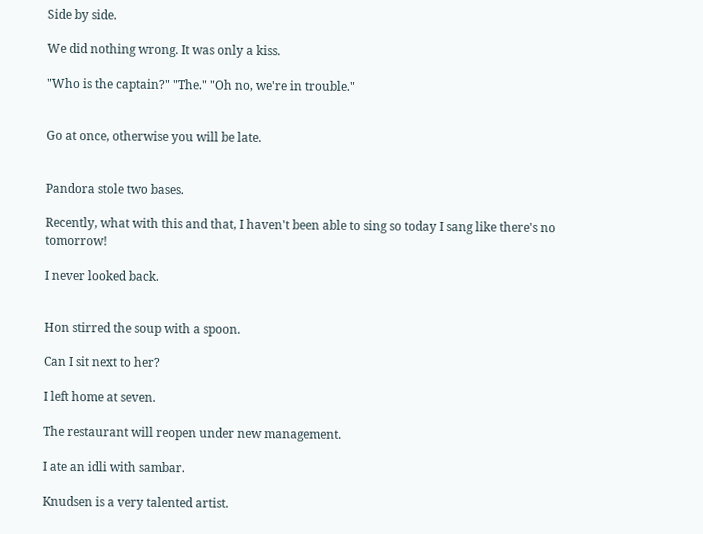Side by side.

We did nothing wrong. It was only a kiss.

"Who is the captain?" "The." "Oh no, we're in trouble."


Go at once, otherwise you will be late.


Pandora stole two bases.

Recently, what with this and that, I haven't been able to sing so today I sang like there's no tomorrow!

I never looked back.


Hon stirred the soup with a spoon.

Can I sit next to her?

I left home at seven.

The restaurant will reopen under new management.

I ate an idli with sambar.

Knudsen is a very talented artist.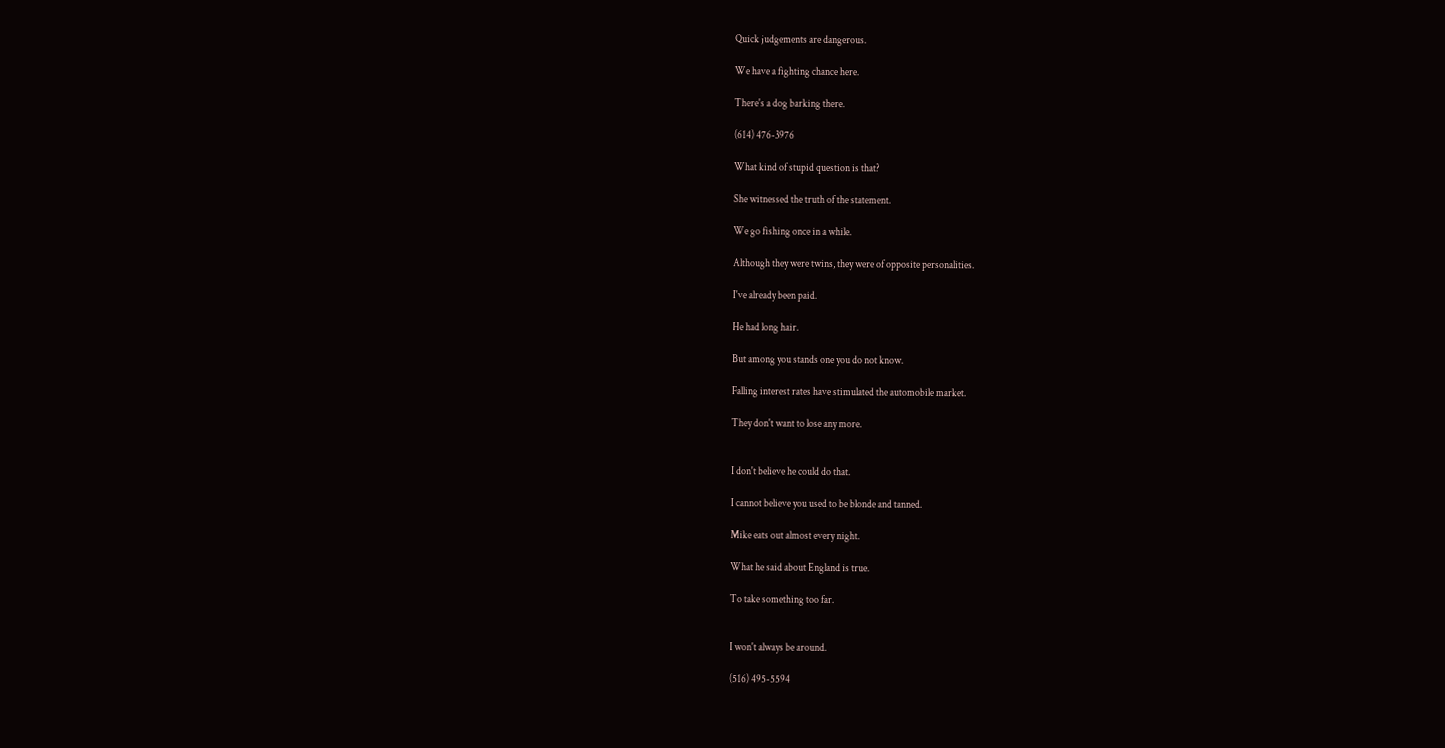Quick judgements are dangerous.

We have a fighting chance here.

There's a dog barking there.

(614) 476-3976

What kind of stupid question is that?

She witnessed the truth of the statement.

We go fishing once in a while.

Although they were twins, they were of opposite personalities.

I've already been paid.

He had long hair.

But among you stands one you do not know.

Falling interest rates have stimulated the automobile market.

They don't want to lose any more.


I don't believe he could do that.

I cannot believe you used to be blonde and tanned.

Mike eats out almost every night.

What he said about England is true.

To take something too far.


I won't always be around.

(516) 495-5594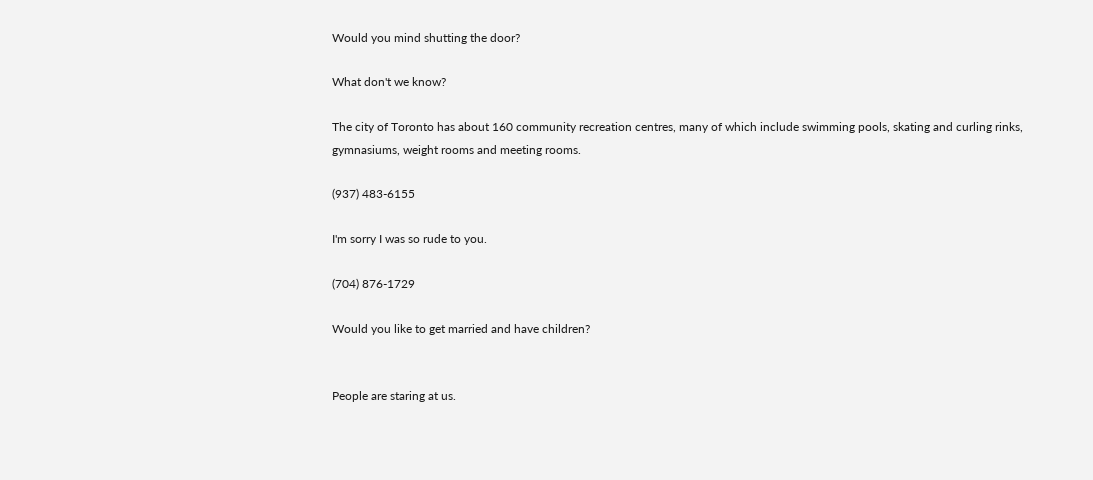Would you mind shutting the door?

What don't we know?

The city of Toronto has about 160 community recreation centres, many of which include swimming pools, skating and curling rinks, gymnasiums, weight rooms and meeting rooms.

(937) 483-6155

I'm sorry I was so rude to you.

(704) 876-1729

Would you like to get married and have children?


People are staring at us.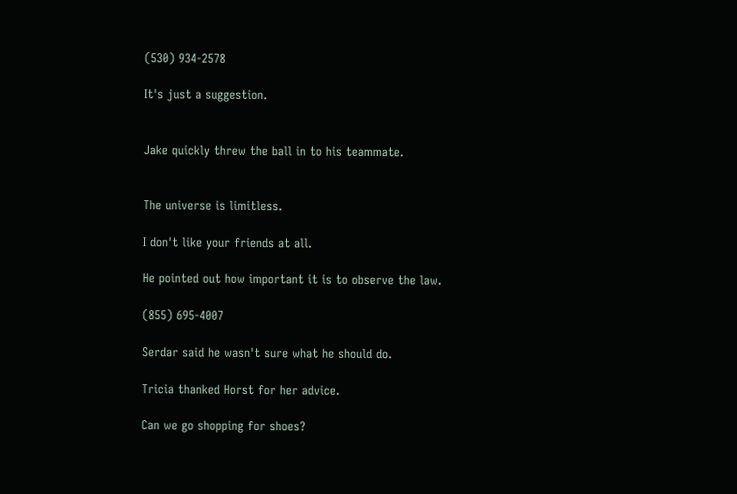(530) 934-2578

It's just a suggestion.


Jake quickly threw the ball in to his teammate.


The universe is limitless.

I don't like your friends at all.

He pointed out how important it is to observe the law.

(855) 695-4007

Serdar said he wasn't sure what he should do.

Tricia thanked Horst for her advice.

Can we go shopping for shoes?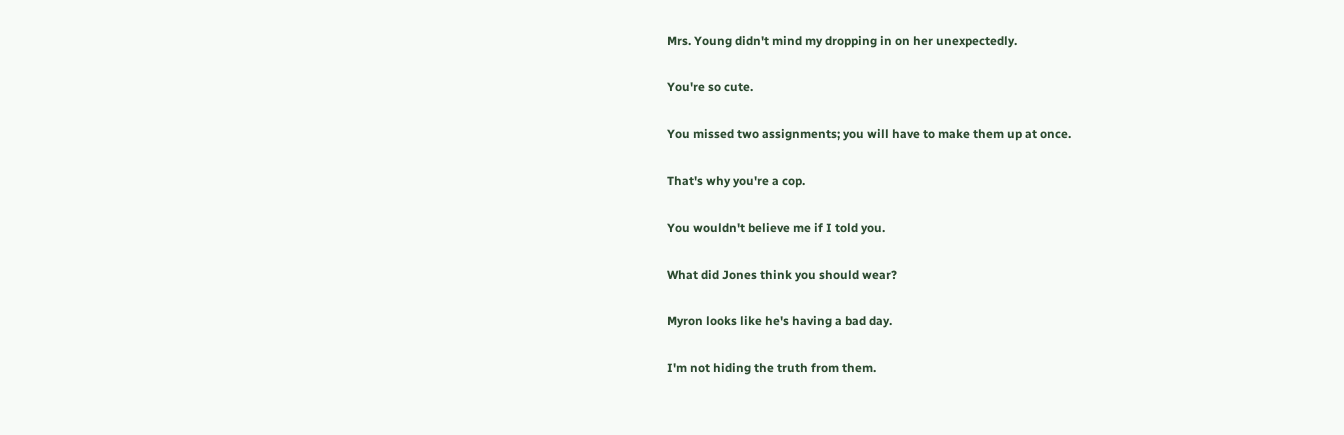Mrs. Young didn't mind my dropping in on her unexpectedly.

You're so cute.

You missed two assignments; you will have to make them up at once.

That's why you're a cop.

You wouldn't believe me if I told you.

What did Jones think you should wear?

Myron looks like he's having a bad day.

I'm not hiding the truth from them.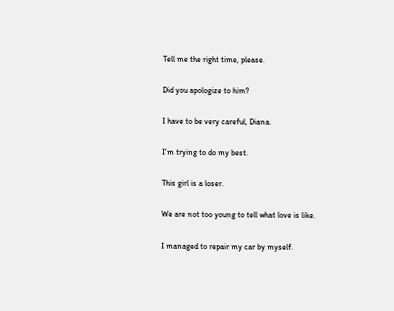Tell me the right time, please.

Did you apologize to him?

I have to be very careful, Diana.

I'm trying to do my best.

This girl is a loser.

We are not too young to tell what love is like.

I managed to repair my car by myself.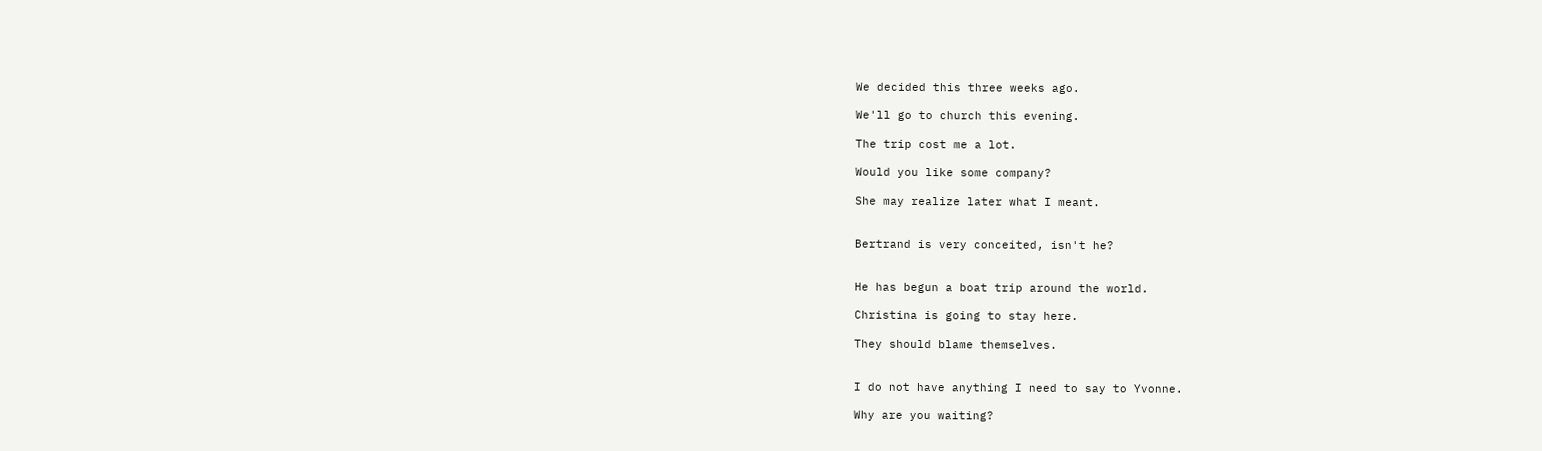We decided this three weeks ago.

We'll go to church this evening.

The trip cost me a lot.

Would you like some company?

She may realize later what I meant.


Bertrand is very conceited, isn't he?


He has begun a boat trip around the world.

Christina is going to stay here.

They should blame themselves.


I do not have anything I need to say to Yvonne.

Why are you waiting?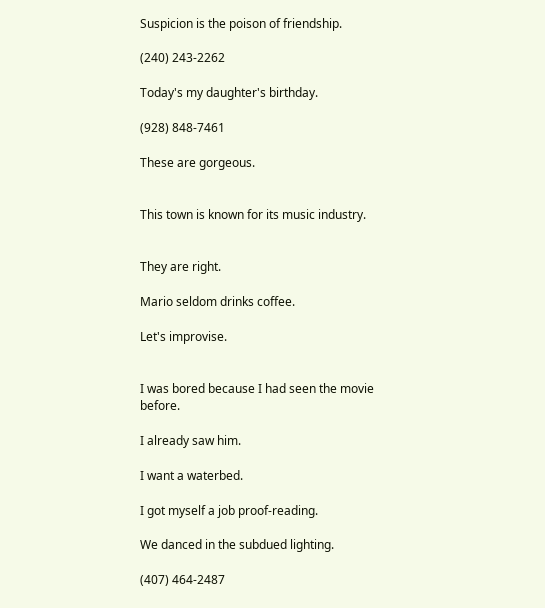Suspicion is the poison of friendship.

(240) 243-2262

Today's my daughter's birthday.

(928) 848-7461

These are gorgeous.


This town is known for its music industry.


They are right.

Mario seldom drinks coffee.

Let's improvise.


I was bored because I had seen the movie before.

I already saw him.

I want a waterbed.

I got myself a job proof-reading.

We danced in the subdued lighting.

(407) 464-2487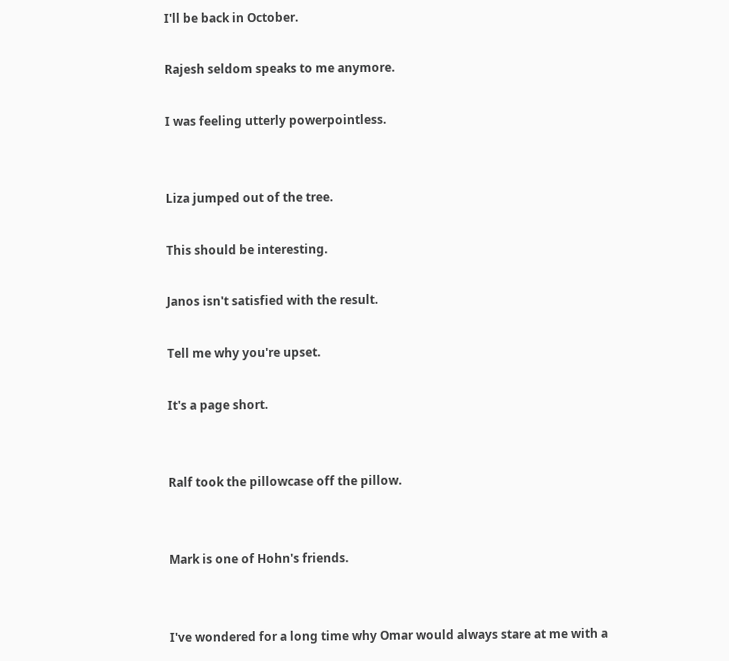I'll be back in October.

Rajesh seldom speaks to me anymore.

I was feeling utterly powerpointless.


Liza jumped out of the tree.

This should be interesting.

Janos isn't satisfied with the result.

Tell me why you're upset.

It's a page short.


Ralf took the pillowcase off the pillow.


Mark is one of Hohn's friends.


I've wondered for a long time why Omar would always stare at me with a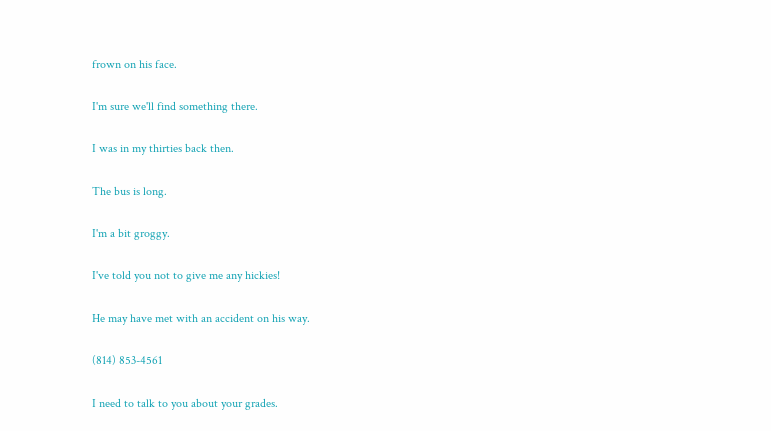frown on his face.

I'm sure we'll find something there.

I was in my thirties back then.

The bus is long.

I'm a bit groggy.

I've told you not to give me any hickies!

He may have met with an accident on his way.

(814) 853-4561

I need to talk to you about your grades.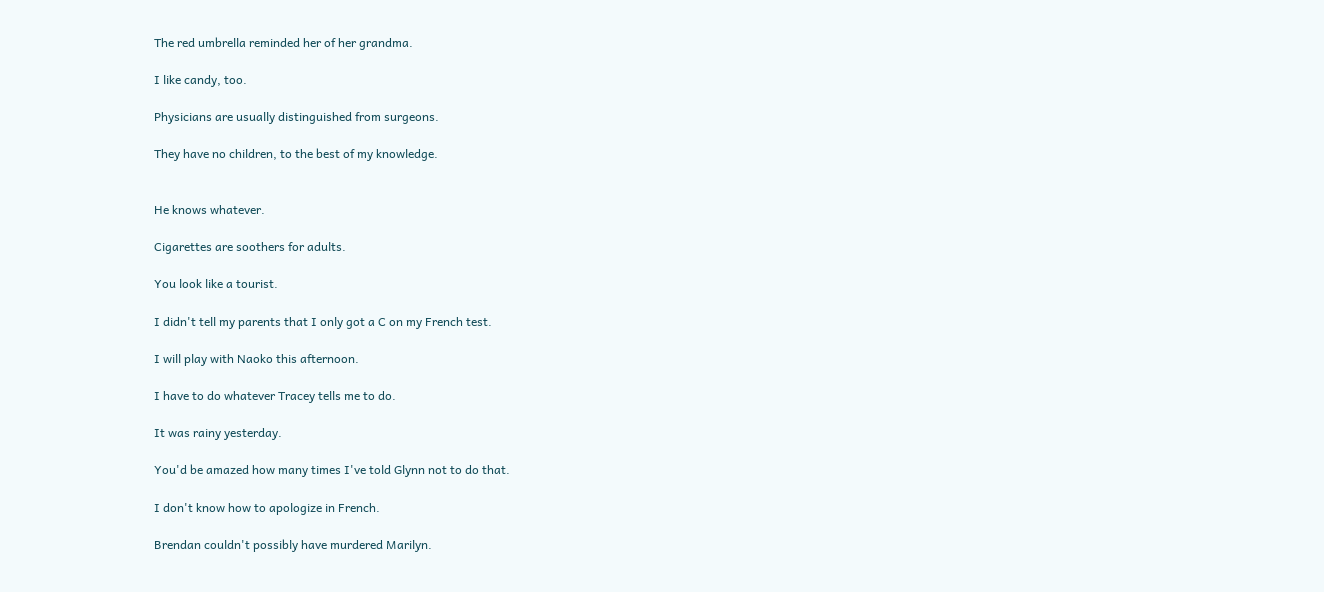The red umbrella reminded her of her grandma.

I like candy, too.

Physicians are usually distinguished from surgeons.

They have no children, to the best of my knowledge.


He knows whatever.

Cigarettes are soothers for adults.

You look like a tourist.

I didn't tell my parents that I only got a C on my French test.

I will play with Naoko this afternoon.

I have to do whatever Tracey tells me to do.

It was rainy yesterday.

You'd be amazed how many times I've told Glynn not to do that.

I don't know how to apologize in French.

Brendan couldn't possibly have murdered Marilyn.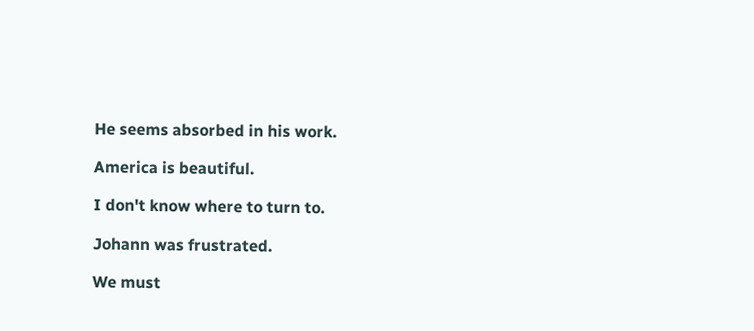He seems absorbed in his work.

America is beautiful.

I don't know where to turn to.

Johann was frustrated.

We must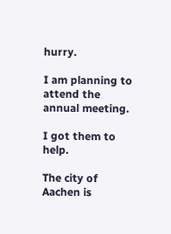hurry.

I am planning to attend the annual meeting.

I got them to help.

The city of Aachen is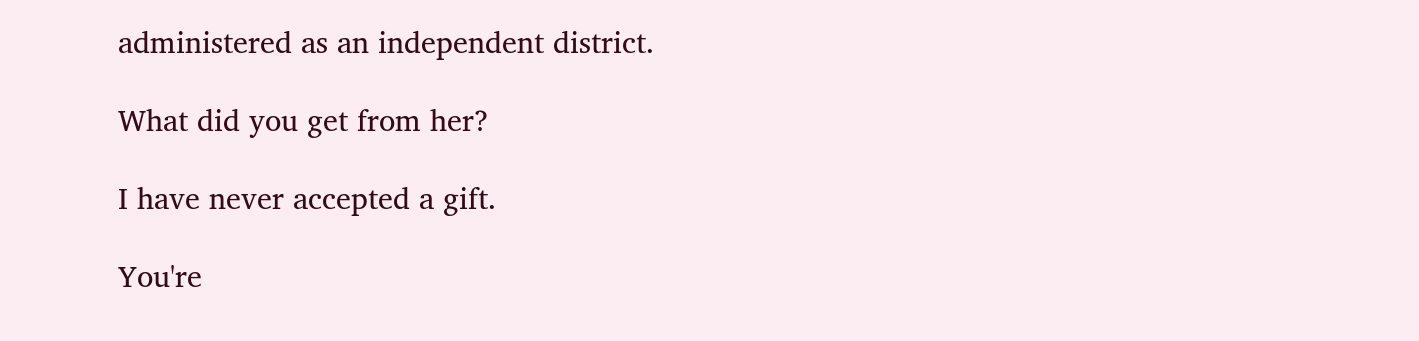administered as an independent district.

What did you get from her?

I have never accepted a gift.

You're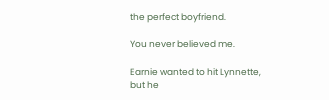the perfect boyfriend.

You never believed me.

Earnie wanted to hit Lynnette, but he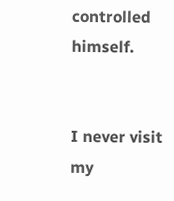controlled himself.


I never visit my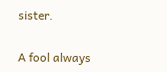sister.


A fool always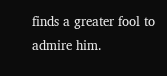finds a greater fool to admire him.